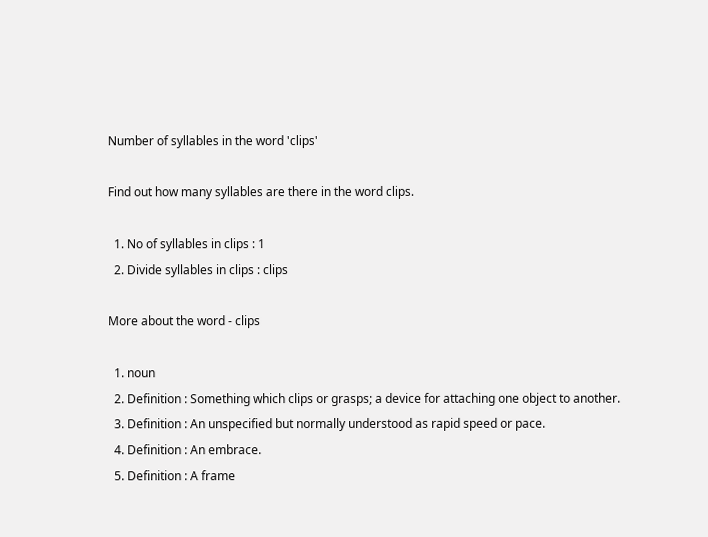Number of syllables in the word 'clips'

Find out how many syllables are there in the word clips.

  1. No of syllables in clips : 1
  2. Divide syllables in clips : clips

More about the word - clips

  1. noun
  2. Definition : Something which clips or grasps; a device for attaching one object to another.
  3. Definition : An unspecified but normally understood as rapid speed or pace.
  4. Definition : An embrace.
  5. Definition : A frame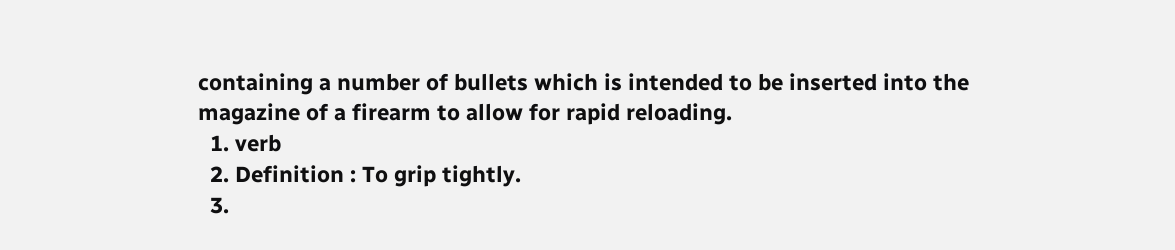containing a number of bullets which is intended to be inserted into the magazine of a firearm to allow for rapid reloading.
  1. verb
  2. Definition : To grip tightly.
  3.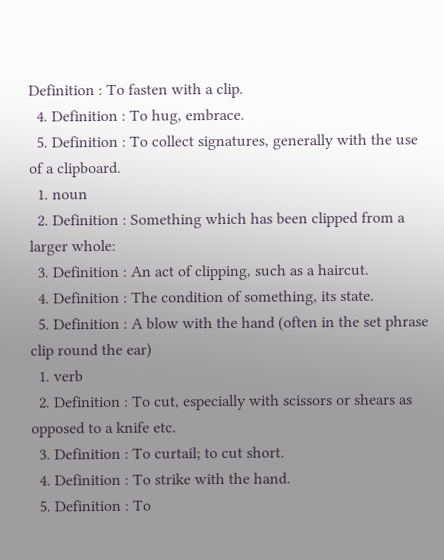Definition : To fasten with a clip.
  4. Definition : To hug, embrace.
  5. Definition : To collect signatures, generally with the use of a clipboard.
  1. noun
  2. Definition : Something which has been clipped from a larger whole:
  3. Definition : An act of clipping, such as a haircut.
  4. Definition : The condition of something, its state.
  5. Definition : A blow with the hand (often in the set phrase clip round the ear)
  1. verb
  2. Definition : To cut, especially with scissors or shears as opposed to a knife etc.
  3. Definition : To curtail; to cut short.
  4. Definition : To strike with the hand.
  5. Definition : To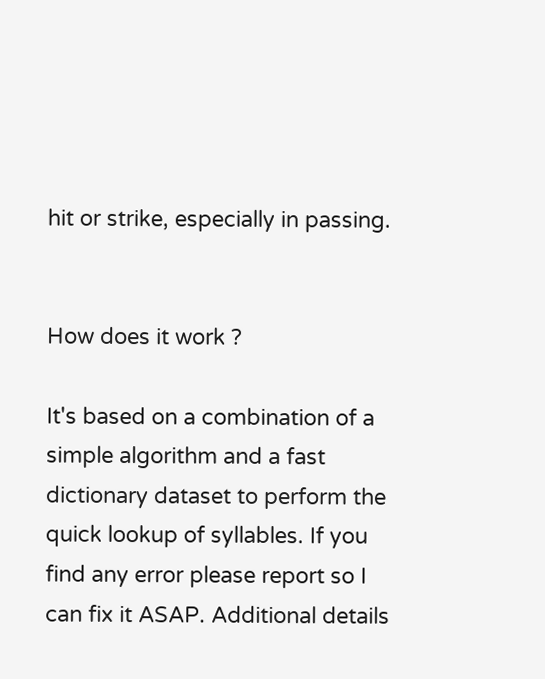hit or strike, especially in passing.


How does it work ?

It's based on a combination of a simple algorithm and a fast dictionary dataset to perform the quick lookup of syllables. If you find any error please report so I can fix it ASAP. Additional details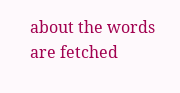about the words are fetched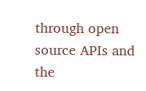through open source APIs and the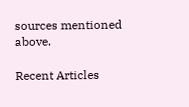sources mentioned above.

Recent Articles